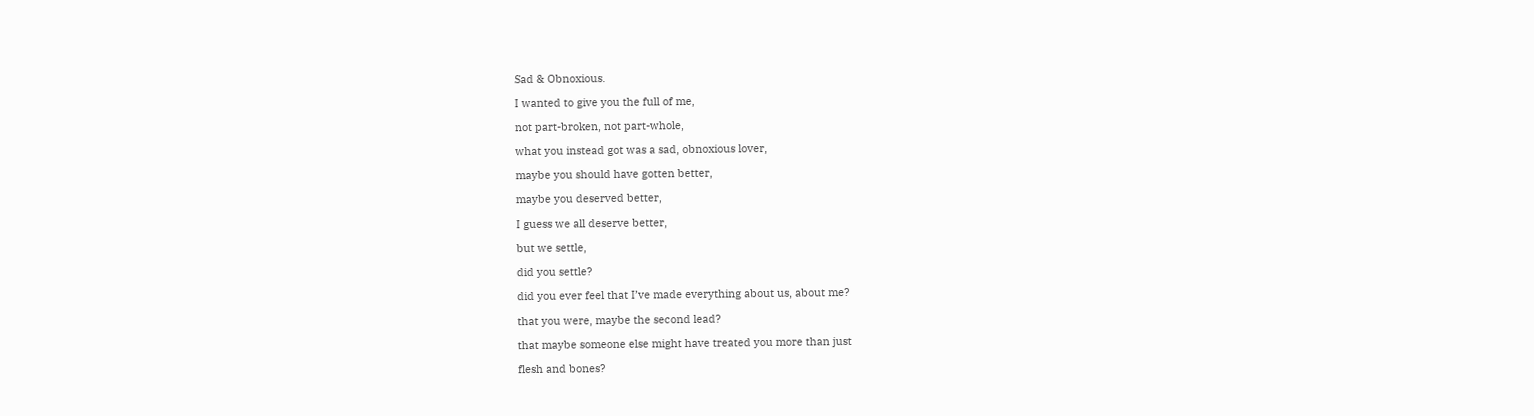Sad & Obnoxious.

I wanted to give you the full of me,

not part-broken, not part-whole,

what you instead got was a sad, obnoxious lover,

maybe you should have gotten better,

maybe you deserved better,

I guess we all deserve better,

but we settle,

did you settle?

did you ever feel that I’ve made everything about us, about me?

that you were, maybe the second lead?

that maybe someone else might have treated you more than just

flesh and bones?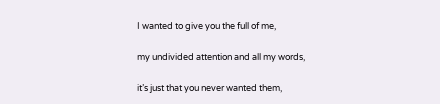I wanted to give you the full of me,

my undivided attention and all my words,

it’s just that you never wanted them,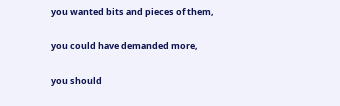you wanted bits and pieces of them,

you could have demanded more,

you should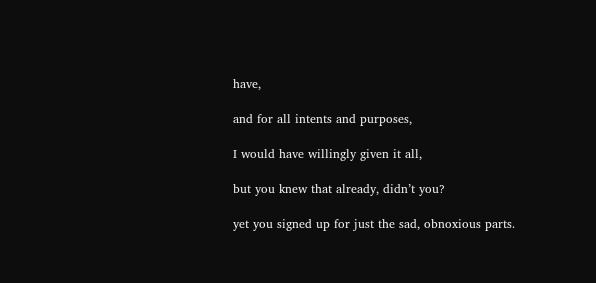have,

and for all intents and purposes,

I would have willingly given it all,

but you knew that already, didn’t you?

yet you signed up for just the sad, obnoxious parts.